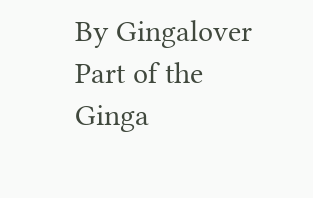By Gingalover Part of the Ginga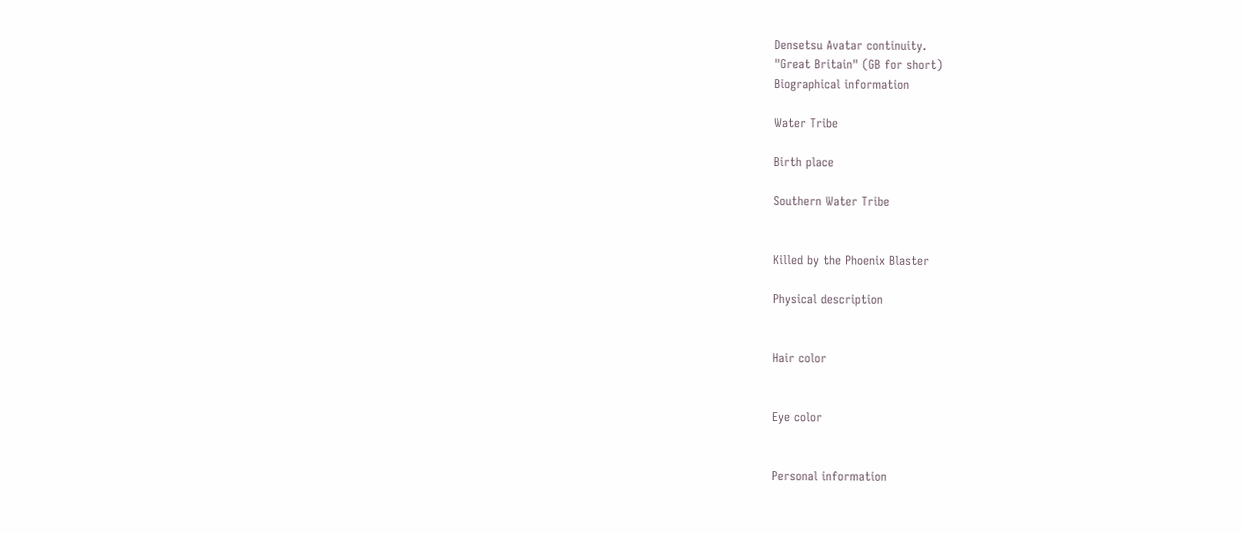Densetsu Avatar continuity.
"Great Britain" (GB for short)
Biographical information

Water Tribe

Birth place

Southern Water Tribe


Killed by the Phoenix Blaster

Physical description


Hair color


Eye color


Personal information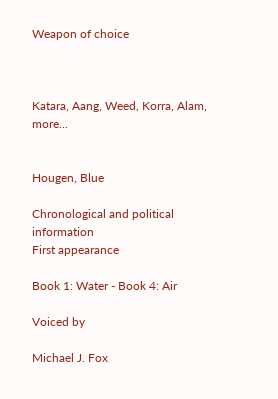Weapon of choice



Katara, Aang, Weed, Korra, Alam, more...


Hougen, Blue

Chronological and political information
First appearance

Book 1: Water - Book 4: Air

Voiced by

Michael J. Fox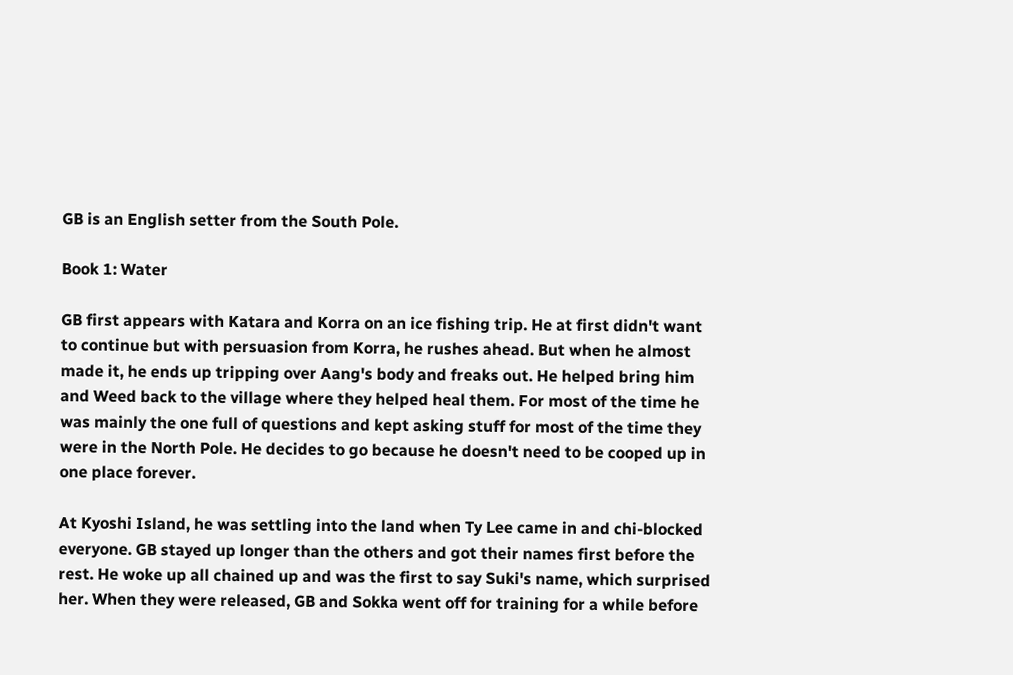GB is an English setter from the South Pole.

Book 1: Water

GB first appears with Katara and Korra on an ice fishing trip. He at first didn't want to continue but with persuasion from Korra, he rushes ahead. But when he almost made it, he ends up tripping over Aang's body and freaks out. He helped bring him and Weed back to the village where they helped heal them. For most of the time he was mainly the one full of questions and kept asking stuff for most of the time they were in the North Pole. He decides to go because he doesn't need to be cooped up in one place forever.

At Kyoshi Island, he was settling into the land when Ty Lee came in and chi-blocked everyone. GB stayed up longer than the others and got their names first before the rest. He woke up all chained up and was the first to say Suki's name, which surprised her. When they were released, GB and Sokka went off for training for a while before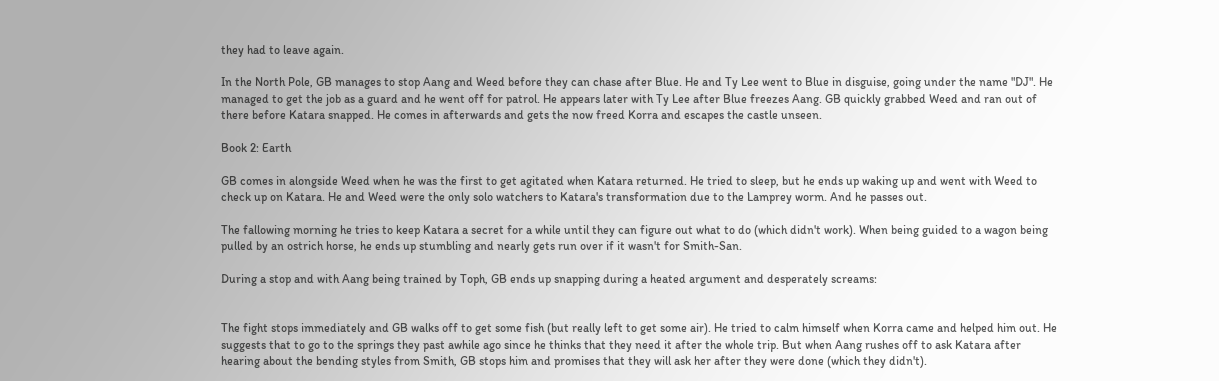they had to leave again.

In the North Pole, GB manages to stop Aang and Weed before they can chase after Blue. He and Ty Lee went to Blue in disguise, going under the name "DJ". He managed to get the job as a guard and he went off for patrol. He appears later with Ty Lee after Blue freezes Aang. GB quickly grabbed Weed and ran out of there before Katara snapped. He comes in afterwards and gets the now freed Korra and escapes the castle unseen.

Book 2: Earth

GB comes in alongside Weed when he was the first to get agitated when Katara returned. He tried to sleep, but he ends up waking up and went with Weed to check up on Katara. He and Weed were the only solo watchers to Katara's transformation due to the Lamprey worm. And he passes out.

The fallowing morning he tries to keep Katara a secret for a while until they can figure out what to do (which didn't work). When being guided to a wagon being pulled by an ostrich horse, he ends up stumbling and nearly gets run over if it wasn't for Smith-San.

During a stop and with Aang being trained by Toph, GB ends up snapping during a heated argument and desperately screams:


The fight stops immediately and GB walks off to get some fish (but really left to get some air). He tried to calm himself when Korra came and helped him out. He suggests that to go to the springs they past awhile ago since he thinks that they need it after the whole trip. But when Aang rushes off to ask Katara after hearing about the bending styles from Smith, GB stops him and promises that they will ask her after they were done (which they didn't).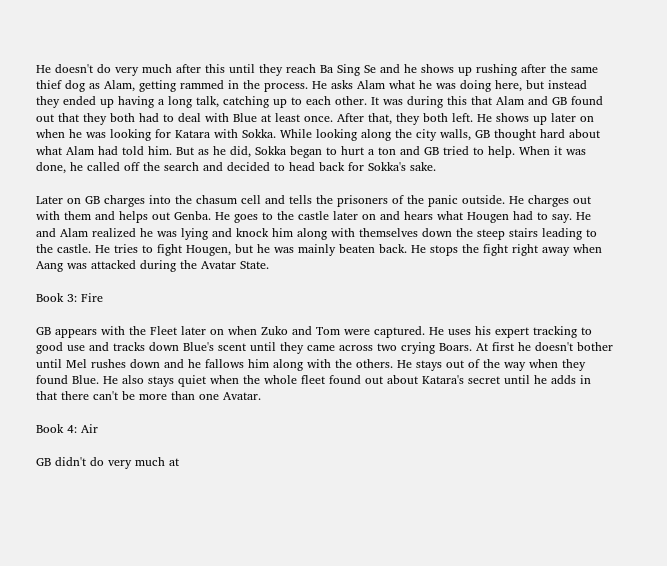He doesn't do very much after this until they reach Ba Sing Se and he shows up rushing after the same thief dog as Alam, getting rammed in the process. He asks Alam what he was doing here, but instead they ended up having a long talk, catching up to each other. It was during this that Alam and GB found out that they both had to deal with Blue at least once. After that, they both left. He shows up later on when he was looking for Katara with Sokka. While looking along the city walls, GB thought hard about what Alam had told him. But as he did, Sokka began to hurt a ton and GB tried to help. When it was done, he called off the search and decided to head back for Sokka's sake.

Later on GB charges into the chasum cell and tells the prisoners of the panic outside. He charges out with them and helps out Genba. He goes to the castle later on and hears what Hougen had to say. He and Alam realized he was lying and knock him along with themselves down the steep stairs leading to the castle. He tries to fight Hougen, but he was mainly beaten back. He stops the fight right away when Aang was attacked during the Avatar State.

Book 3: Fire

GB appears with the Fleet later on when Zuko and Tom were captured. He uses his expert tracking to good use and tracks down Blue's scent until they came across two crying Boars. At first he doesn't bother until Mel rushes down and he fallows him along with the others. He stays out of the way when they found Blue. He also stays quiet when the whole fleet found out about Katara's secret until he adds in that there can't be more than one Avatar.

Book 4: Air

GB didn't do very much at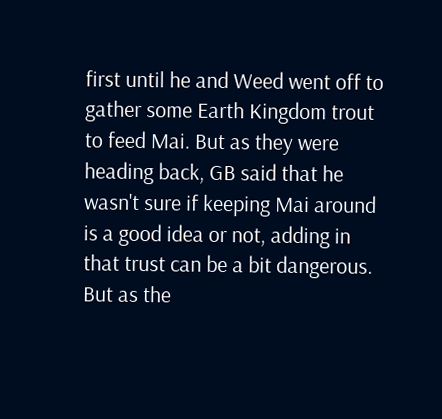first until he and Weed went off to gather some Earth Kingdom trout to feed Mai. But as they were heading back, GB said that he wasn't sure if keeping Mai around is a good idea or not, adding in that trust can be a bit dangerous. But as the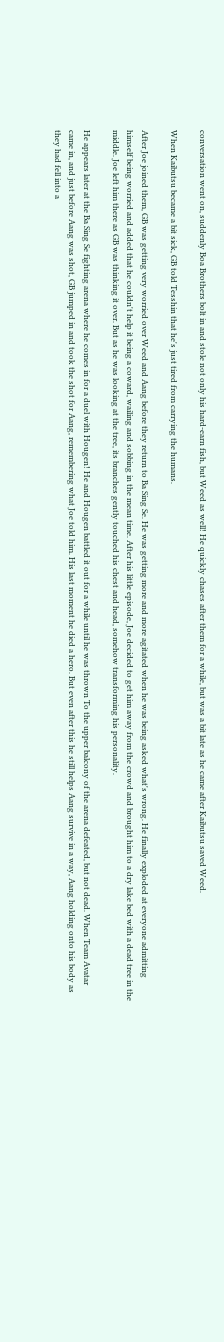conversation went on, suddenly Boa Brothers bolt in and stole not only his hard-earn fish, but Weed as well! He quickly chases after them for a while, but was a bit late as he came after Kaibutsu saved Weed.

When Kaibutsu became a bit sick, GB told Tesshin that he's just tired from carrying the humans.

After Joe joined them, GB was getting very worried over Weed and Aang before they return to Ba Sing Se. He was getting more and more agitated when he was being asked what's wrong. He finally exploded at everyone admitting himself being worried and added that he couldn't help it being a coward, wailing and sobbing in the mean time. After his little episode, Joe decided to get him away from the crowd and brought him to a dry lake bed with a dead tree in the middle. Joe left him there as GB was thinking it over. But as he was looking at the tree, its branches gently touched his chest and head, somehow transforming his personality.

He appears later at the Ba Sing Se fighting arena where he comes in for a duel with Hougen! He and Hougen battled it out for a while until he was thrown To the upper balcony of the arena defeated, but not dead. When Team Avatar came in, and just before Aang was shot, GB jumped in and took the shot for Aang, remembering what Joe told him. His last moment he died a hero. But even after this he still helps Aang survive in a way, Aang holding onto his body as they had fell into a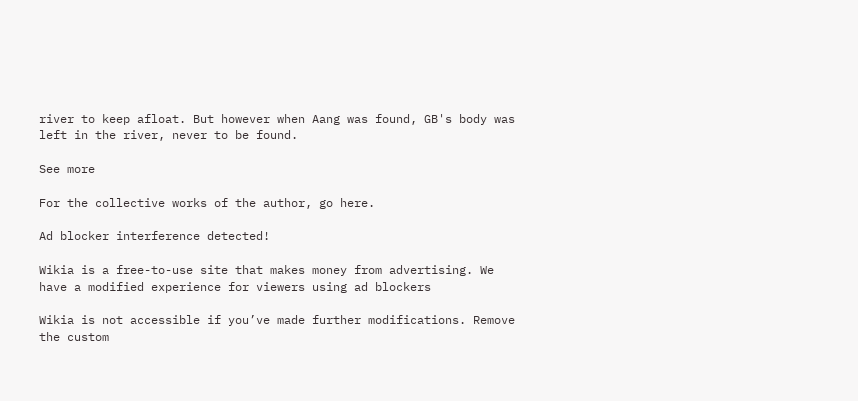river to keep afloat. But however when Aang was found, GB's body was left in the river, never to be found.

See more

For the collective works of the author, go here.

Ad blocker interference detected!

Wikia is a free-to-use site that makes money from advertising. We have a modified experience for viewers using ad blockers

Wikia is not accessible if you’ve made further modifications. Remove the custom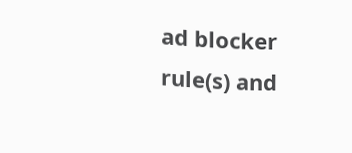ad blocker rule(s) and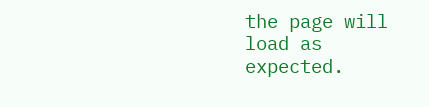the page will load as expected.